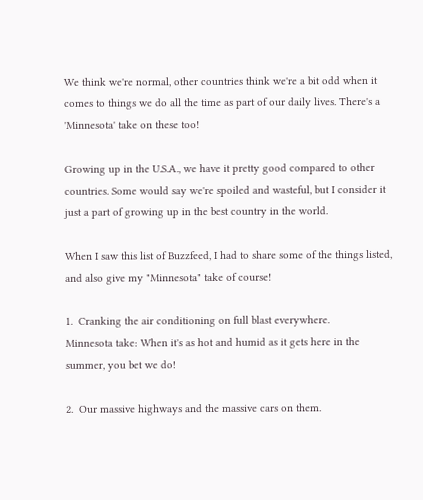We think we're normal, other countries think we're a bit odd when it comes to things we do all the time as part of our daily lives. There's a 'Minnesota' take on these too!

Growing up in the U.S.A., we have it pretty good compared to other countries. Some would say we're spoiled and wasteful, but I consider it just a part of growing up in the best country in the world.

When I saw this list of Buzzfeed, I had to share some of the things listed, and also give my "Minnesota" take of course!

1.  Cranking the air conditioning on full blast everywhere.
Minnesota take: When it's as hot and humid as it gets here in the summer, you bet we do!

2.  Our massive highways and the massive cars on them.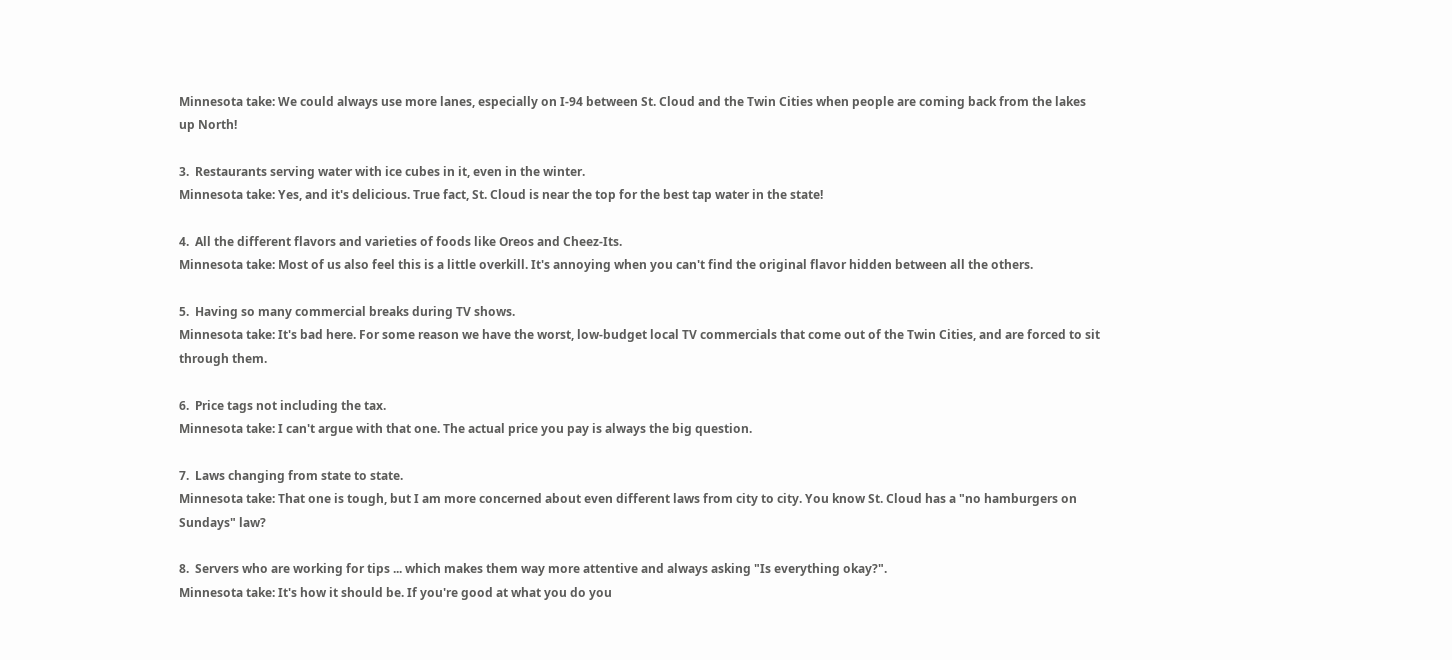Minnesota take: We could always use more lanes, especially on I-94 between St. Cloud and the Twin Cities when people are coming back from the lakes up North!

3.  Restaurants serving water with ice cubes in it, even in the winter.
Minnesota take: Yes, and it's delicious. True fact, St. Cloud is near the top for the best tap water in the state!

4.  All the different flavors and varieties of foods like Oreos and Cheez-Its.
Minnesota take: Most of us also feel this is a little overkill. It's annoying when you can't find the original flavor hidden between all the others.

5.  Having so many commercial breaks during TV shows.
Minnesota take: It's bad here. For some reason we have the worst, low-budget local TV commercials that come out of the Twin Cities, and are forced to sit through them.

6.  Price tags not including the tax.
Minnesota take: I can't argue with that one. The actual price you pay is always the big question.

7.  Laws changing from state to state.
Minnesota take: That one is tough, but I am more concerned about even different laws from city to city. You know St. Cloud has a "no hamburgers on Sundays" law?

8.  Servers who are working for tips ... which makes them way more attentive and always asking "Is everything okay?".
Minnesota take: It's how it should be. If you're good at what you do you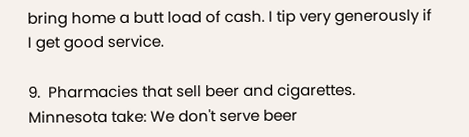bring home a butt load of cash. I tip very generously if I get good service.

9.  Pharmacies that sell beer and cigarettes.
Minnesota take: We don't serve beer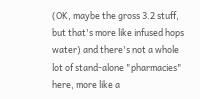(OK, maybe the gross 3.2 stuff, but that's more like infused hops water) and there's not a whole lot of stand-alone "pharmacies" here, more like a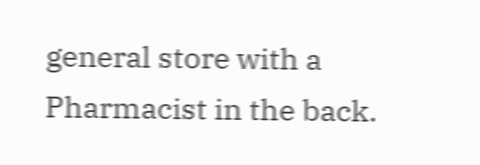general store with a Pharmacist in the back.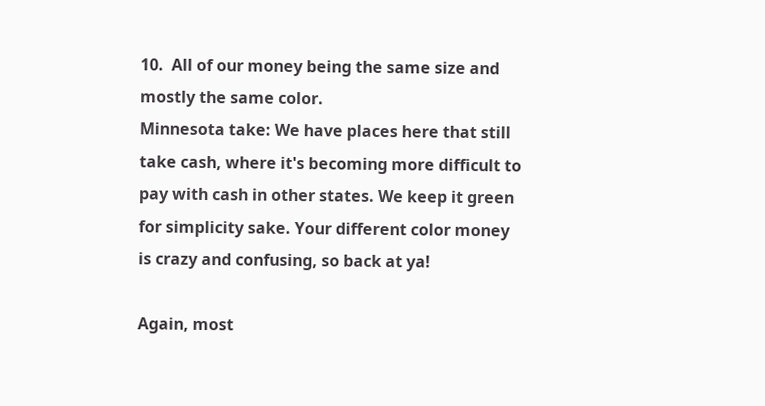10.  All of our money being the same size and mostly the same color.
Minnesota take: We have places here that still take cash, where it's becoming more difficult to pay with cash in other states. We keep it green for simplicity sake. Your different color money is crazy and confusing, so back at ya!

Again, most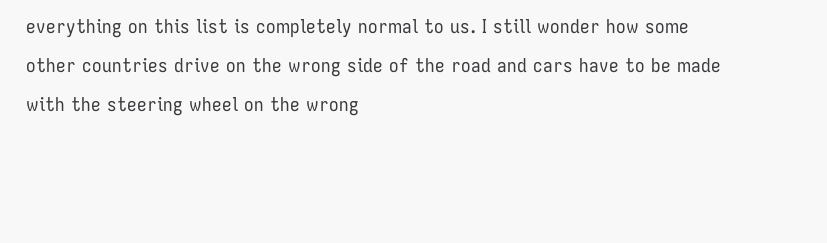everything on this list is completely normal to us. I still wonder how some other countries drive on the wrong side of the road and cars have to be made with the steering wheel on the wrong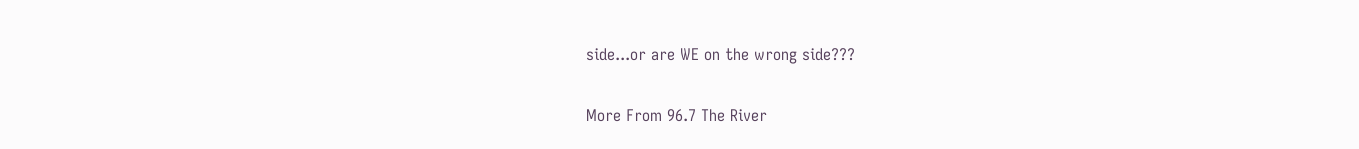side...or are WE on the wrong side???

More From 96.7 The River